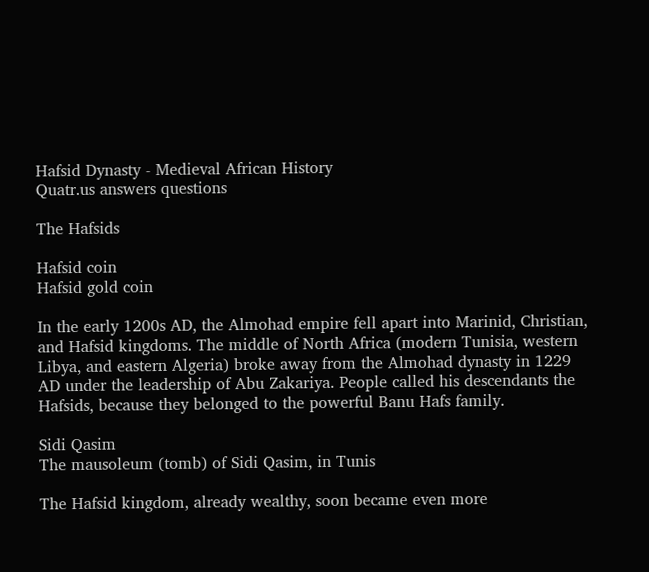Hafsid Dynasty - Medieval African History
Quatr.us answers questions

The Hafsids

Hafsid coin
Hafsid gold coin

In the early 1200s AD, the Almohad empire fell apart into Marinid, Christian, and Hafsid kingdoms. The middle of North Africa (modern Tunisia, western Libya, and eastern Algeria) broke away from the Almohad dynasty in 1229 AD under the leadership of Abu Zakariya. People called his descendants the Hafsids, because they belonged to the powerful Banu Hafs family.

Sidi Qasim
The mausoleum (tomb) of Sidi Qasim, in Tunis

The Hafsid kingdom, already wealthy, soon became even more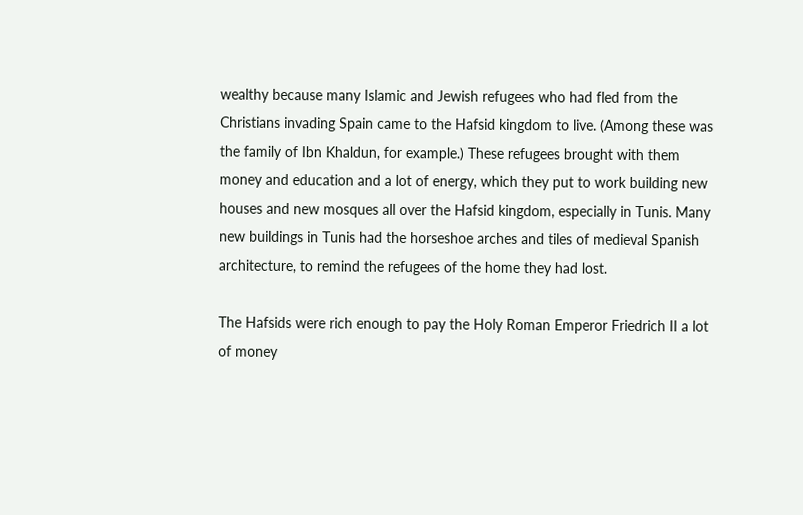wealthy because many Islamic and Jewish refugees who had fled from the Christians invading Spain came to the Hafsid kingdom to live. (Among these was the family of Ibn Khaldun, for example.) These refugees brought with them money and education and a lot of energy, which they put to work building new houses and new mosques all over the Hafsid kingdom, especially in Tunis. Many new buildings in Tunis had the horseshoe arches and tiles of medieval Spanish architecture, to remind the refugees of the home they had lost.

The Hafsids were rich enough to pay the Holy Roman Emperor Friedrich II a lot of money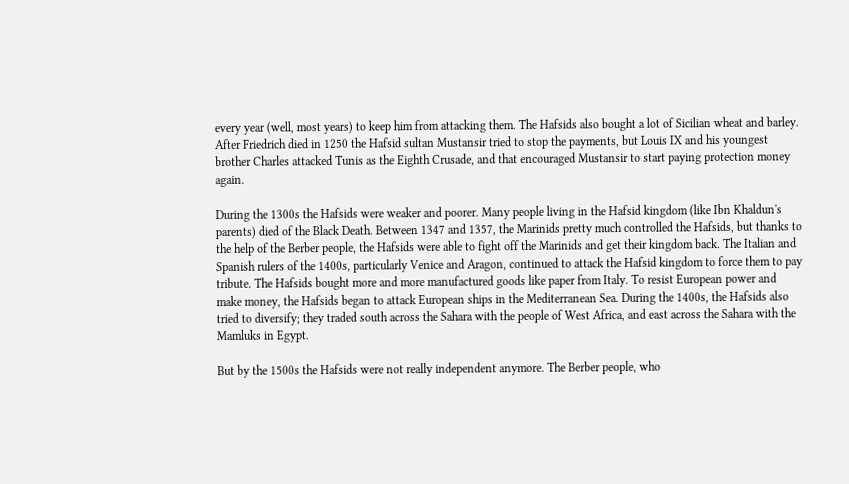every year (well, most years) to keep him from attacking them. The Hafsids also bought a lot of Sicilian wheat and barley. After Friedrich died in 1250 the Hafsid sultan Mustansir tried to stop the payments, but Louis IX and his youngest brother Charles attacked Tunis as the Eighth Crusade, and that encouraged Mustansir to start paying protection money again.

During the 1300s the Hafsids were weaker and poorer. Many people living in the Hafsid kingdom (like Ibn Khaldun's parents) died of the Black Death. Between 1347 and 1357, the Marinids pretty much controlled the Hafsids, but thanks to the help of the Berber people, the Hafsids were able to fight off the Marinids and get their kingdom back. The Italian and Spanish rulers of the 1400s, particularly Venice and Aragon, continued to attack the Hafsid kingdom to force them to pay tribute. The Hafsids bought more and more manufactured goods like paper from Italy. To resist European power and make money, the Hafsids began to attack European ships in the Mediterranean Sea. During the 1400s, the Hafsids also tried to diversify; they traded south across the Sahara with the people of West Africa, and east across the Sahara with the Mamluks in Egypt.

But by the 1500s the Hafsids were not really independent anymore. The Berber people, who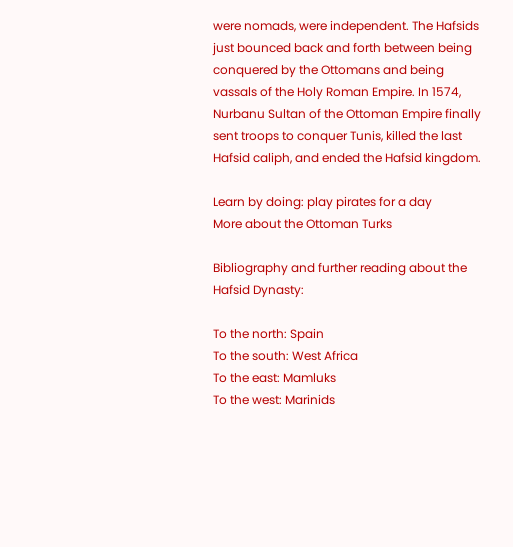were nomads, were independent. The Hafsids just bounced back and forth between being conquered by the Ottomans and being vassals of the Holy Roman Empire. In 1574, Nurbanu Sultan of the Ottoman Empire finally sent troops to conquer Tunis, killed the last Hafsid caliph, and ended the Hafsid kingdom.

Learn by doing: play pirates for a day
More about the Ottoman Turks

Bibliography and further reading about the Hafsid Dynasty:

To the north: Spain
To the south: West Africa
To the east: Mamluks
To the west: Marinids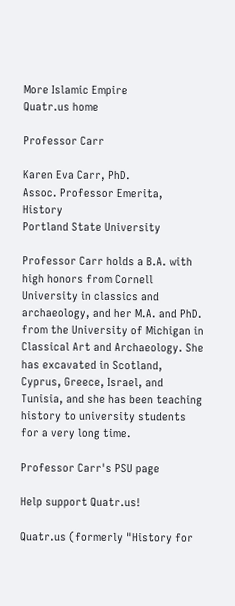More Islamic Empire
Quatr.us home

Professor Carr

Karen Eva Carr, PhD.
Assoc. Professor Emerita, History
Portland State University

Professor Carr holds a B.A. with high honors from Cornell University in classics and archaeology, and her M.A. and PhD. from the University of Michigan in Classical Art and Archaeology. She has excavated in Scotland, Cyprus, Greece, Israel, and Tunisia, and she has been teaching history to university students for a very long time.

Professor Carr's PSU page

Help support Quatr.us!

Quatr.us (formerly "History for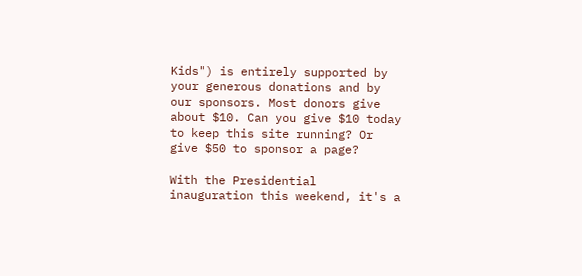Kids") is entirely supported by your generous donations and by our sponsors. Most donors give about $10. Can you give $10 today to keep this site running? Or give $50 to sponsor a page?

With the Presidential inauguration this weekend, it's a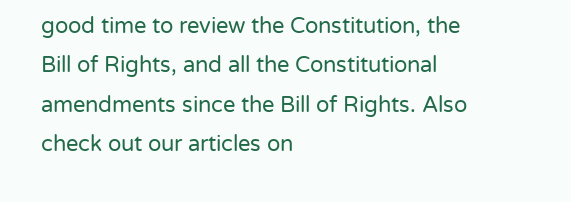good time to review the Constitution, the Bill of Rights, and all the Constitutional amendments since the Bill of Rights. Also check out our articles on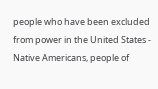people who have been excluded from power in the United States - Native Americans, people of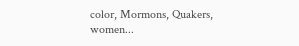color, Mormons, Quakers, women...